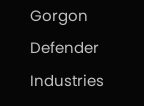Gorgon Defender Industries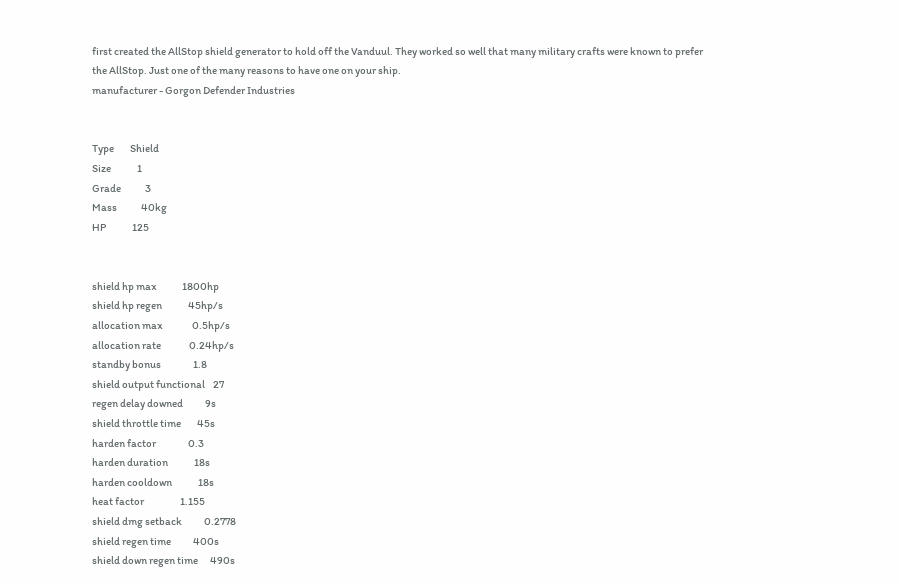first created the AllStop shield generator to hold off the Vanduul. They worked so well that many military crafts were known to prefer the AllStop. Just one of the many reasons to have one on your ship.
manufacturer - Gorgon Defender Industries


Type        Shield
Size             1
Grade            3
Mass            40kg
HP             125


shield hp max             1800hp
shield hp regen             45hp/s
allocation max               0.5hp/s
allocation rate              0.24hp/s
standby bonus                1.8
shield output functional    27
regen delay downed           9s
shield throttle time        45s
harden factor                0.3
harden duration             18s
harden cooldown             18s
heat factor                  1.155
shield dmg setback           0.2778
shield regen time           400s
shield down regen time      490s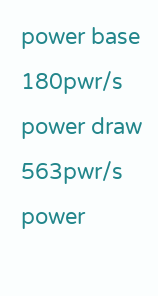power base                   180pwr/s
power draw                   563pwr/s
power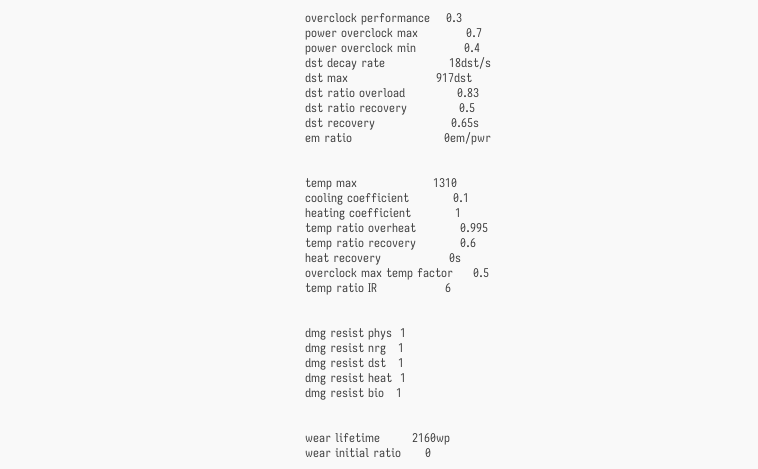overclock performance    0.3
power overclock max            0.7
power overclock min            0.4
dst decay rate                18dst/s
dst max                      917dst
dst ratio overload             0.83
dst ratio recovery             0.5
dst recovery                   0.65s
em ratio                       0em/pwr


temp max                   1310
cooling coefficient           0.1
heating coefficient           1
temp ratio overheat           0.995
temp ratio recovery           0.6
heat recovery                 0s
overclock max temp factor     0.5
temp ratio IR                 6


dmg resist phys  1
dmg resist nrg   1
dmg resist dst   1
dmg resist heat  1
dmg resist bio   1


wear lifetime        2160wp
wear initial ratio      0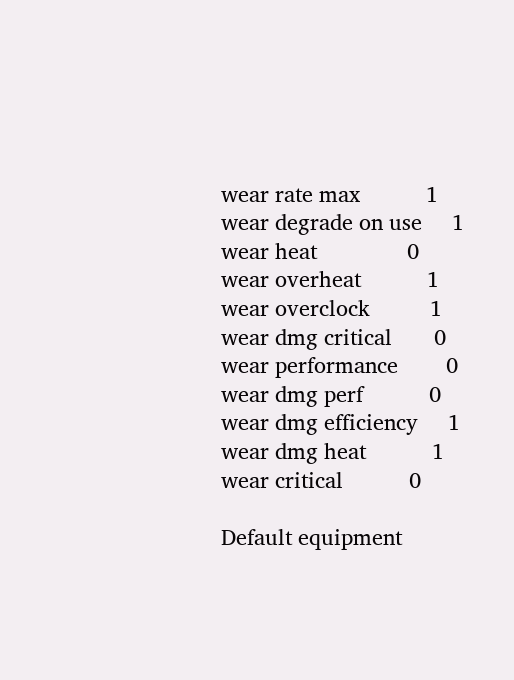wear rate max           1
wear degrade on use     1
wear heat               0
wear overheat           1
wear overclock          1
wear dmg critical       0
wear performance        0
wear dmg perf           0
wear dmg efficiency     1
wear dmg heat           1
wear critical           0

Default equipment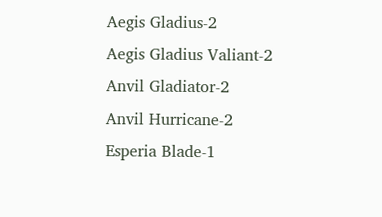Aegis Gladius-2
Aegis Gladius Valiant-2
Anvil Gladiator-2
Anvil Hurricane-2
Esperia Blade-1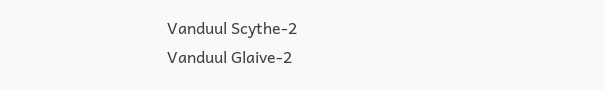Vanduul Scythe-2
Vanduul Glaive-2